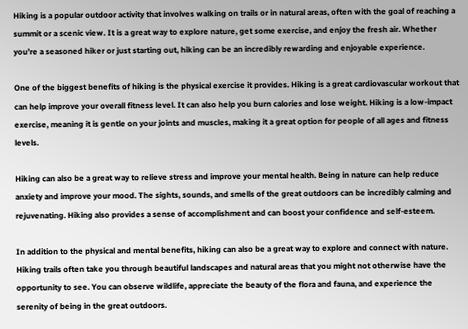Hiking is a popular outdoor activity that involves walking on trails or in natural areas, often with the goal of reaching a summit or a scenic view. It is a great way to explore nature, get some exercise, and enjoy the fresh air. Whether you’re a seasoned hiker or just starting out, hiking can be an incredibly rewarding and enjoyable experience.

One of the biggest benefits of hiking is the physical exercise it provides. Hiking is a great cardiovascular workout that can help improve your overall fitness level. It can also help you burn calories and lose weight. Hiking is a low-impact exercise, meaning it is gentle on your joints and muscles, making it a great option for people of all ages and fitness levels.

Hiking can also be a great way to relieve stress and improve your mental health. Being in nature can help reduce anxiety and improve your mood. The sights, sounds, and smells of the great outdoors can be incredibly calming and rejuvenating. Hiking also provides a sense of accomplishment and can boost your confidence and self-esteem.

In addition to the physical and mental benefits, hiking can also be a great way to explore and connect with nature. Hiking trails often take you through beautiful landscapes and natural areas that you might not otherwise have the opportunity to see. You can observe wildlife, appreciate the beauty of the flora and fauna, and experience the serenity of being in the great outdoors.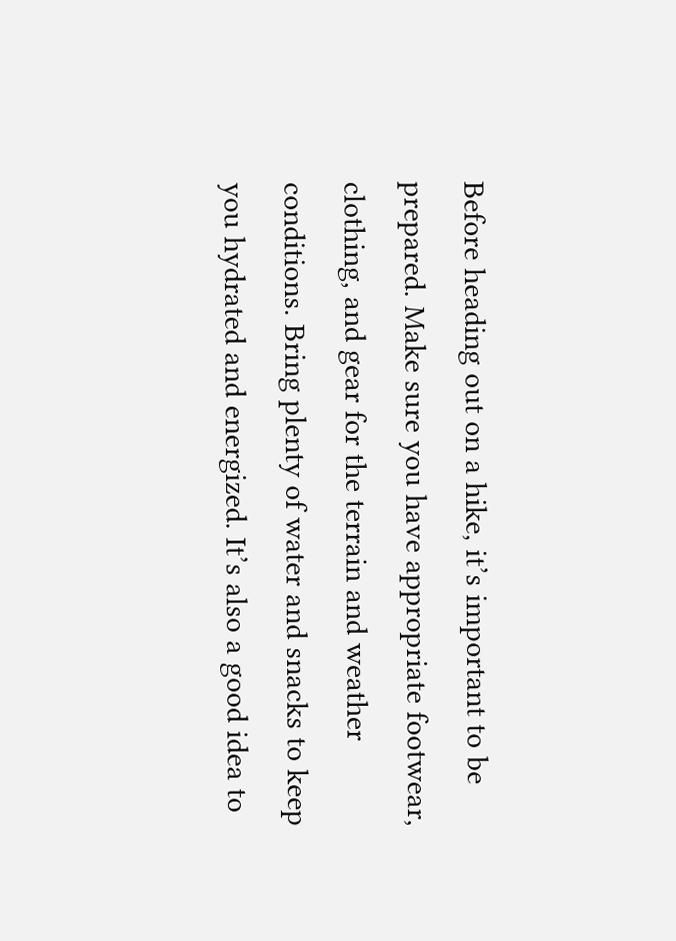Before heading out on a hike, it’s important to be prepared. Make sure you have appropriate footwear, clothing, and gear for the terrain and weather conditions. Bring plenty of water and snacks to keep you hydrated and energized. It’s also a good idea to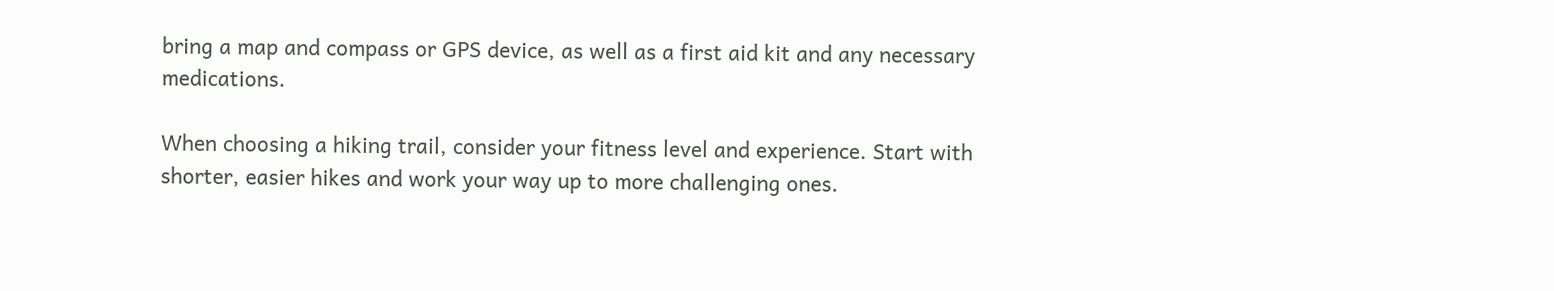bring a map and compass or GPS device, as well as a first aid kit and any necessary medications.

When choosing a hiking trail, consider your fitness level and experience. Start with shorter, easier hikes and work your way up to more challenging ones.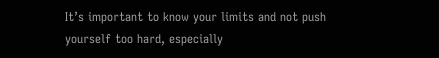It’s important to know your limits and not push yourself too hard, especially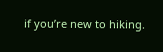if you’re new to hiking.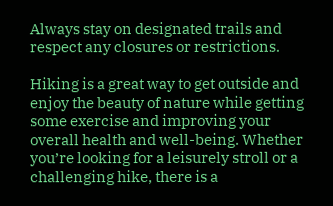Always stay on designated trails and respect any closures or restrictions.

Hiking is a great way to get outside and enjoy the beauty of nature while getting some exercise and improving your overall health and well-being. Whether you’re looking for a leisurely stroll or a challenging hike, there is a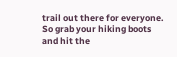trail out there for everyone. So grab your hiking boots and hit the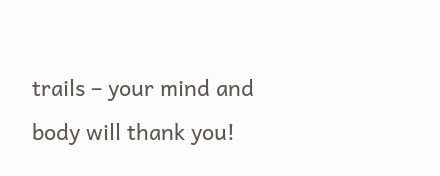trails – your mind and body will thank you!